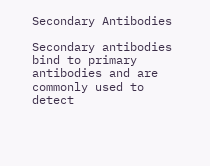Secondary Antibodies

Secondary antibodies bind to primary antibodies and are commonly used to detect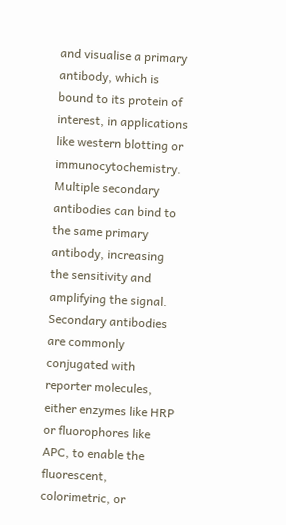and visualise a primary antibody, which is bound to its protein of interest, in applications like western blotting or immunocytochemistry. Multiple secondary antibodies can bind to the same primary antibody, increasing the sensitivity and amplifying the signal. Secondary antibodies are commonly conjugated with reporter molecules, either enzymes like HRP or fluorophores like APC, to enable the fluorescent, colorimetric, or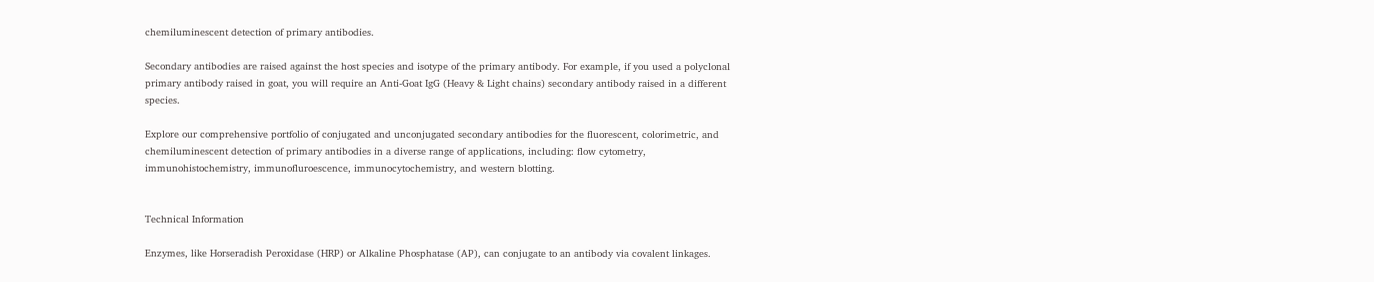chemiluminescent detection of primary antibodies.

Secondary antibodies are raised against the host species and isotype of the primary antibody. For example, if you used a polyclonal primary antibody raised in goat, you will require an Anti-Goat IgG (Heavy & Light chains) secondary antibody raised in a different species.

Explore our comprehensive portfolio of conjugated and unconjugated secondary antibodies for the fluorescent, colorimetric, and chemiluminescent detection of primary antibodies in a diverse range of applications, including: flow cytometry, immunohistochemistry, immunofluroescence, immunocytochemistry, and western blotting.


Technical Information

Enzymes, like Horseradish Peroxidase (HRP) or Alkaline Phosphatase (AP), can conjugate to an antibody via covalent linkages.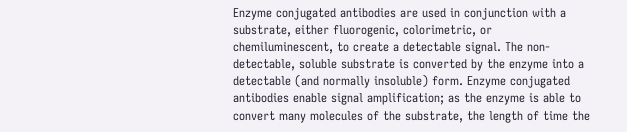Enzyme conjugated antibodies are used in conjunction with a substrate, either fluorogenic, colorimetric, or chemiluminescent, to create a detectable signal. The non-detectable, soluble substrate is converted by the enzyme into a detectable (and normally insoluble) form. Enzyme conjugated antibodies enable signal amplification; as the enzyme is able to convert many molecules of the substrate, the length of time the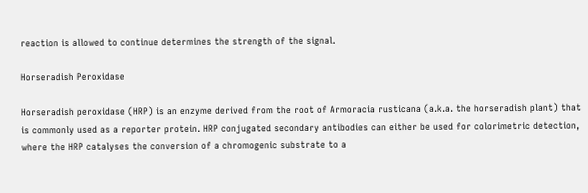reaction is allowed to continue determines the strength of the signal.

Horseradish Peroxidase

Horseradish peroxidase (HRP) is an enzyme derived from the root of Armoracia rusticana (a.k.a. the horseradish plant) that is commonly used as a reporter protein. HRP conjugated secondary antibodies can either be used for colorimetric detection, where the HRP catalyses the conversion of a chromogenic substrate to a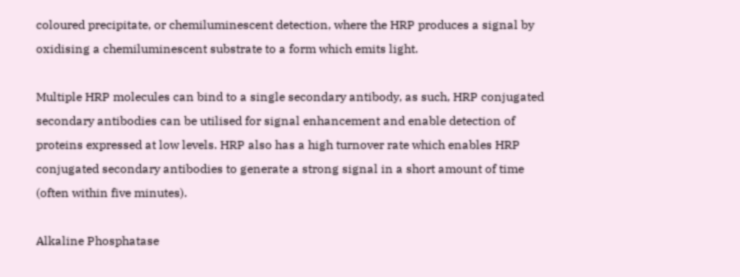coloured precipitate, or chemiluminescent detection, where the HRP produces a signal by oxidising a chemiluminescent substrate to a form which emits light.

Multiple HRP molecules can bind to a single secondary antibody, as such, HRP conjugated secondary antibodies can be utilised for signal enhancement and enable detection of proteins expressed at low levels. HRP also has a high turnover rate which enables HRP conjugated secondary antibodies to generate a strong signal in a short amount of time (often within five minutes).

Alkaline Phosphatase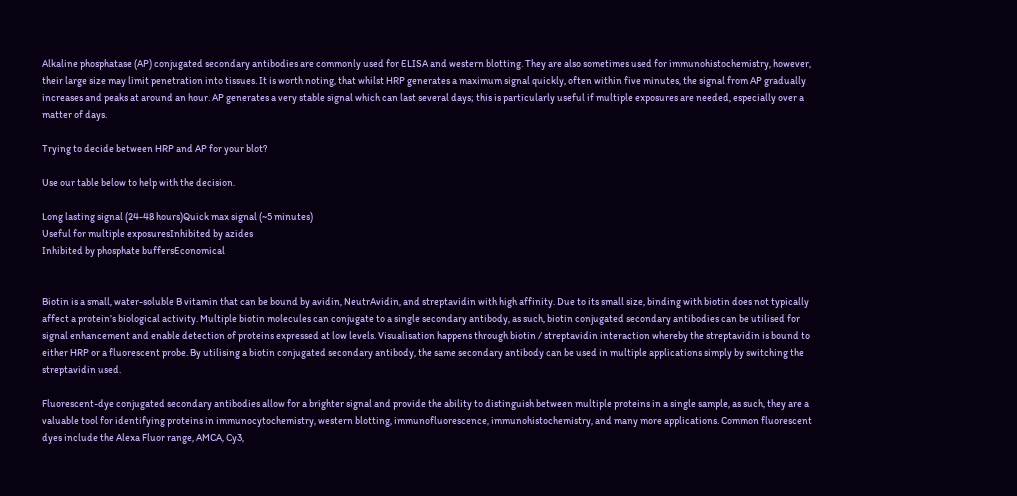Alkaline phosphatase (AP) conjugated secondary antibodies are commonly used for ELISA and western blotting. They are also sometimes used for immunohistochemistry, however, their large size may limit penetration into tissues. It is worth noting, that whilst HRP generates a maximum signal quickly, often within five minutes, the signal from AP gradually increases and peaks at around an hour. AP generates a very stable signal which can last several days; this is particularly useful if multiple exposures are needed, especially over a matter of days.

Trying to decide between HRP and AP for your blot?

Use our table below to help with the decision.

Long lasting signal (24-48 hours)Quick max signal (~5 minutes)
Useful for multiple exposuresInhibited by azides
Inhibited by phosphate buffersEconomical


Biotin is a small, water-soluble B vitamin that can be bound by avidin, NeutrAvidin, and streptavidin with high affinity. Due to its small size, binding with biotin does not typically affect a protein’s biological activity. Multiple biotin molecules can conjugate to a single secondary antibody, as such, biotin conjugated secondary antibodies can be utilised for signal enhancement and enable detection of proteins expressed at low levels. Visualisation happens through biotin / streptavidin interaction whereby the streptavidin is bound to either HRP or a fluorescent probe. By utilising a biotin conjugated secondary antibody, the same secondary antibody can be used in multiple applications simply by switching the streptavidin used.

Fluorescent-dye conjugated secondary antibodies allow for a brighter signal and provide the ability to distinguish between multiple proteins in a single sample, as such, they are a valuable tool for identifying proteins in immunocytochemistry, western blotting, immunofluorescence, immunohistochemistry, and many more applications. Common fluorescent dyes include the Alexa Fluor range, AMCA, Cy3,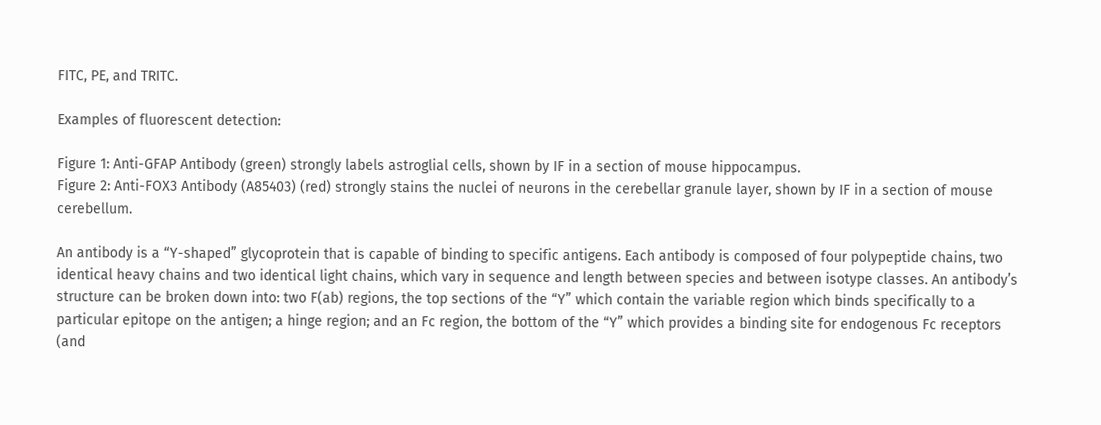FITC, PE, and TRITC.

Examples of fluorescent detection:

Figure 1: Anti-GFAP Antibody (green) strongly labels astroglial cells, shown by IF in a section of mouse hippocampus.
Figure 2: Anti-FOX3 Antibody (A85403) (red) strongly stains the nuclei of neurons in the cerebellar granule layer, shown by IF in a section of mouse cerebellum.

An antibody is a “Y-shaped” glycoprotein that is capable of binding to specific antigens. Each antibody is composed of four polypeptide chains, two identical heavy chains and two identical light chains, which vary in sequence and length between species and between isotype classes. An antibody’s structure can be broken down into: two F(ab) regions, the top sections of the “Y” which contain the variable region which binds specifically to a particular epitope on the antigen; a hinge region; and an Fc region, the bottom of the “Y” which provides a binding site for endogenous Fc receptors (and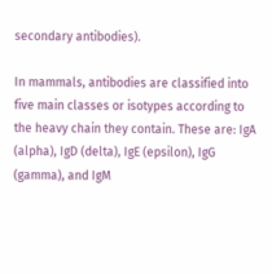secondary antibodies).

In mammals, antibodies are classified into five main classes or isotypes according to the heavy chain they contain. These are: IgA (alpha), IgD (delta), IgE (epsilon), IgG (gamma), and IgM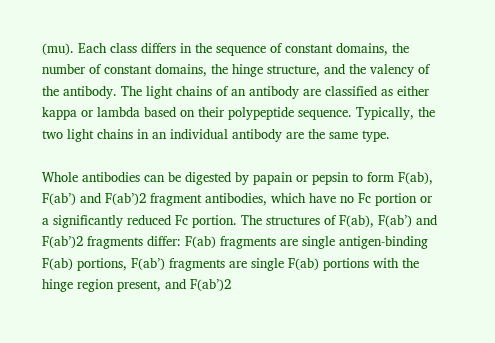(mu). Each class differs in the sequence of constant domains, the number of constant domains, the hinge structure, and the valency of the antibody. The light chains of an antibody are classified as either kappa or lambda based on their polypeptide sequence. Typically, the two light chains in an individual antibody are the same type.

Whole antibodies can be digested by papain or pepsin to form F(ab), F(ab’) and F(ab’)2 fragment antibodies, which have no Fc portion or a significantly reduced Fc portion. The structures of F(ab), F(ab’) and F(ab’)2 fragments differ: F(ab) fragments are single antigen-binding F(ab) portions, F(ab’) fragments are single F(ab) portions with the hinge region present, and F(ab’)2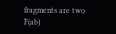fragments are two F(ab)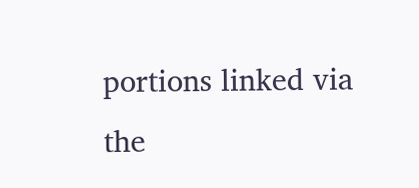portions linked via the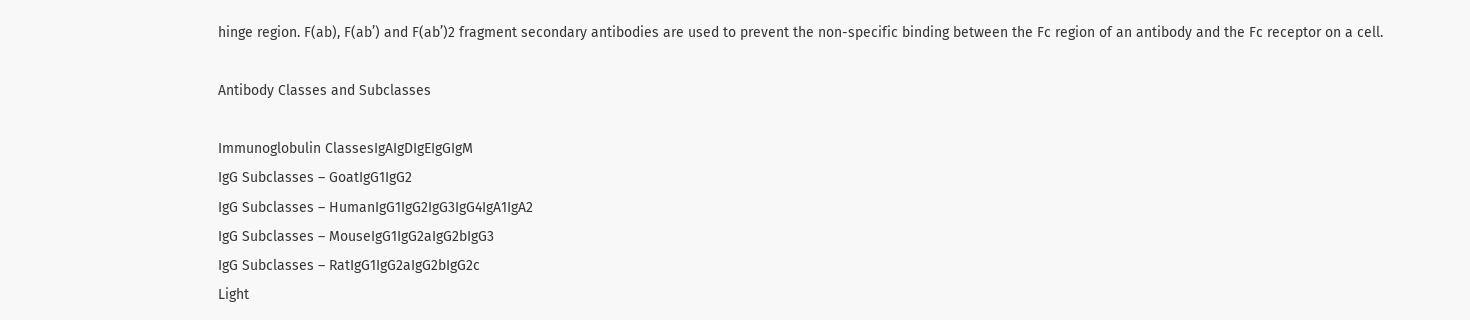hinge region. F(ab), F(ab’) and F(ab’)2 fragment secondary antibodies are used to prevent the non-specific binding between the Fc region of an antibody and the Fc receptor on a cell.

Antibody Classes and Subclasses

Immunoglobulin ClassesIgAIgDIgEIgGIgM
IgG Subclasses – GoatIgG1IgG2
IgG Subclasses – HumanIgG1IgG2IgG3IgG4IgA1IgA2
IgG Subclasses – MouseIgG1IgG2aIgG2bIgG3
IgG Subclasses – RatIgG1IgG2aIgG2bIgG2c
Light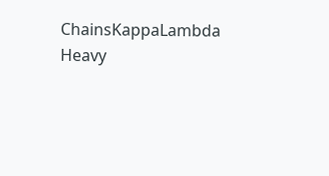ChainsKappaLambda
Heavy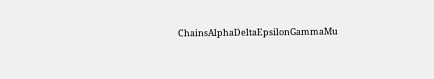ChainsAlphaDeltaEpsilonGammaMu